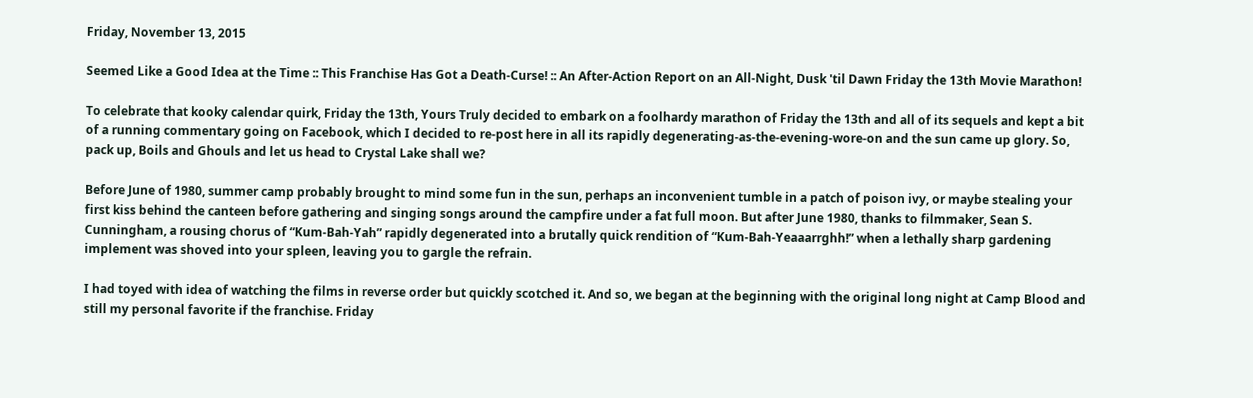Friday, November 13, 2015

Seemed Like a Good Idea at the Time :: This Franchise Has Got a Death-Curse! :: An After-Action Report on an All-Night, Dusk 'til Dawn Friday the 13th Movie Marathon!

To celebrate that kooky calendar quirk, Friday the 13th, Yours Truly decided to embark on a foolhardy marathon of Friday the 13th and all of its sequels and kept a bit of a running commentary going on Facebook, which I decided to re-post here in all its rapidly degenerating-as-the-evening-wore-on and the sun came up glory. So, pack up, Boils and Ghouls and let us head to Crystal Lake shall we?

Before June of 1980, summer camp probably brought to mind some fun in the sun, perhaps an inconvenient tumble in a patch of poison ivy, or maybe stealing your first kiss behind the canteen before gathering and singing songs around the campfire under a fat full moon. But after June 1980, thanks to filmmaker, Sean S. Cunningham, a rousing chorus of “Kum-Bah-Yah” rapidly degenerated into a brutally quick rendition of “Kum-Bah-Yeaaarrghh!” when a lethally sharp gardening implement was shoved into your spleen, leaving you to gargle the refrain.

I had toyed with idea of watching the films in reverse order but quickly scotched it. And so, we began at the beginning with the original long night at Camp Blood and still my personal favorite if the franchise. Friday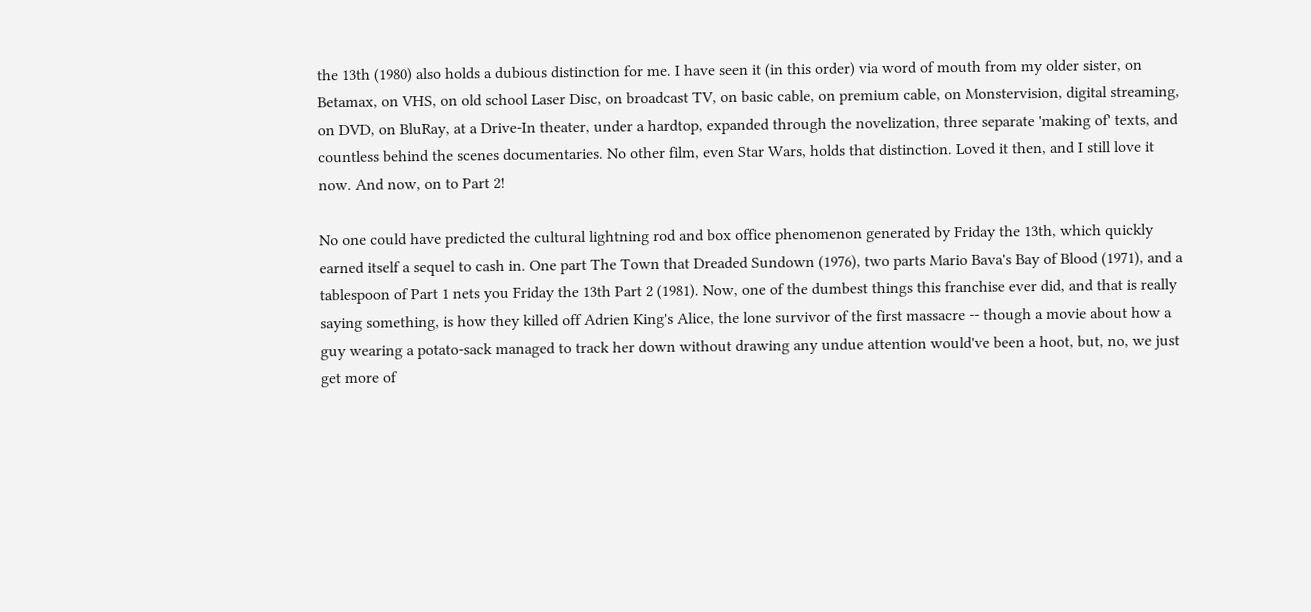the 13th (1980) also holds a dubious distinction for me. I have seen it (in this order) via word of mouth from my older sister, on Betamax, on VHS, on old school Laser Disc, on broadcast TV, on basic cable, on premium cable, on Monstervision, digital streaming, on DVD, on BluRay, at a Drive-In theater, under a hardtop, expanded through the novelization, three separate 'making of' texts, and countless behind the scenes documentaries. No other film, even Star Wars, holds that distinction. Loved it then, and I still love it now. And now, on to Part 2!

No one could have predicted the cultural lightning rod and box office phenomenon generated by Friday the 13th, which quickly earned itself a sequel to cash in. One part The Town that Dreaded Sundown (1976), two parts Mario Bava's Bay of Blood (1971), and a tablespoon of Part 1 nets you Friday the 13th Part 2 (1981). Now, one of the dumbest things this franchise ever did, and that is really saying something, is how they killed off Adrien King's Alice, the lone survivor of the first massacre -- though a movie about how a guy wearing a potato-sack managed to track her down without drawing any undue attention would've been a hoot, but, no, we just get more of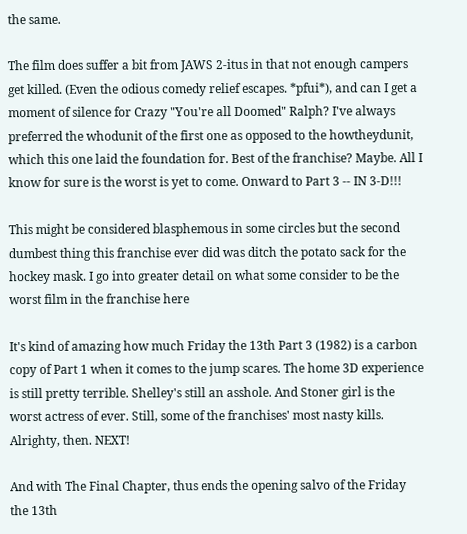the same.

The film does suffer a bit from JAWS 2-itus in that not enough campers get killed. (Even the odious comedy relief escapes. *pfui*), and can I get a moment of silence for Crazy "You're all Doomed" Ralph? I've always preferred the whodunit of the first one as opposed to the howtheydunit, which this one laid the foundation for. Best of the franchise? Maybe. All I know for sure is the worst is yet to come. Onward to Part 3 -- IN 3-D!!!

This might be considered blasphemous in some circles but the second dumbest thing this franchise ever did was ditch the potato sack for the hockey mask. I go into greater detail on what some consider to be the worst film in the franchise here

It's kind of amazing how much Friday the 13th Part 3 (1982) is a carbon copy of Part 1 when it comes to the jump scares. The home 3D experience is still pretty terrible. Shelley's still an asshole. And Stoner girl is the worst actress of ever. Still, some of the franchises' most nasty kills. Alrighty, then. NEXT!

And with The Final Chapter, thus ends the opening salvo of the Friday the 13th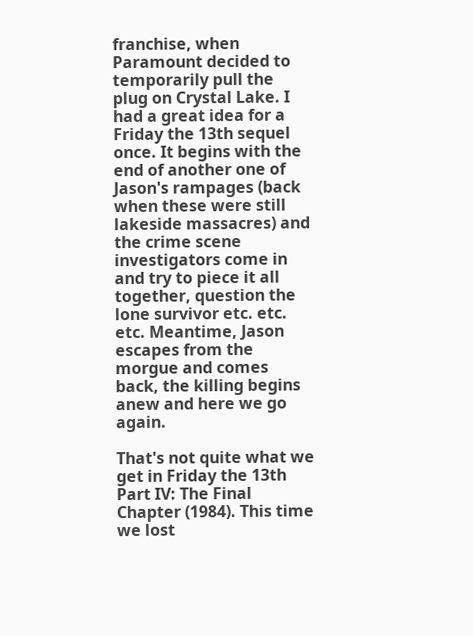franchise, when Paramount decided to temporarily pull the plug on Crystal Lake. I had a great idea for a Friday the 13th sequel once. It begins with the end of another one of Jason's rampages (back when these were still lakeside massacres) and the crime scene investigators come in and try to piece it all together, question the lone survivor etc. etc. etc. Meantime, Jason escapes from the morgue and comes back, the killing begins anew and here we go again.

That's not quite what we get in Friday the 13th Part IV: The Final Chapter (1984). This time we lost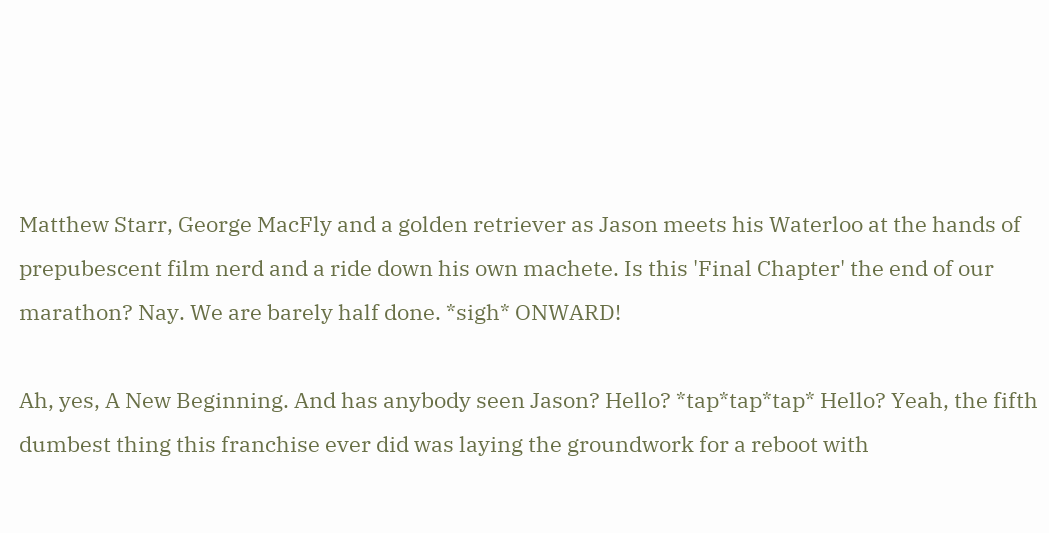Matthew Starr, George MacFly and a golden retriever as Jason meets his Waterloo at the hands of prepubescent film nerd and a ride down his own machete. Is this 'Final Chapter' the end of our marathon? Nay. We are barely half done. *sigh* ONWARD!

Ah, yes, A New Beginning. And has anybody seen Jason? Hello? *tap*tap*tap* Hello? Yeah, the fifth dumbest thing this franchise ever did was laying the groundwork for a reboot with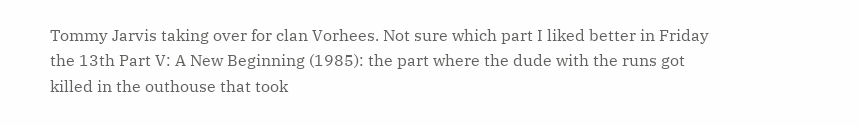Tommy Jarvis taking over for clan Vorhees. Not sure which part I liked better in Friday the 13th Part V: A New Beginning (1985): the part where the dude with the runs got killed in the outhouse that took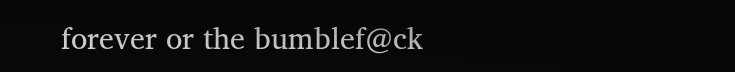forever or the bumblef@ck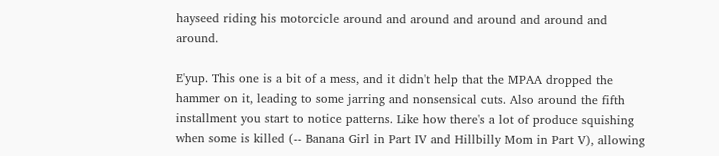hayseed riding his motorcicle around and around and around and around and around.

E'yup. This one is a bit of a mess, and it didn't help that the MPAA dropped the hammer on it, leading to some jarring and nonsensical cuts. Also around the fifth installment you start to notice patterns. Like how there's a lot of produce squishing when some is killed (-- Banana Girl in Part IV and Hillbilly Mom in Part V), allowing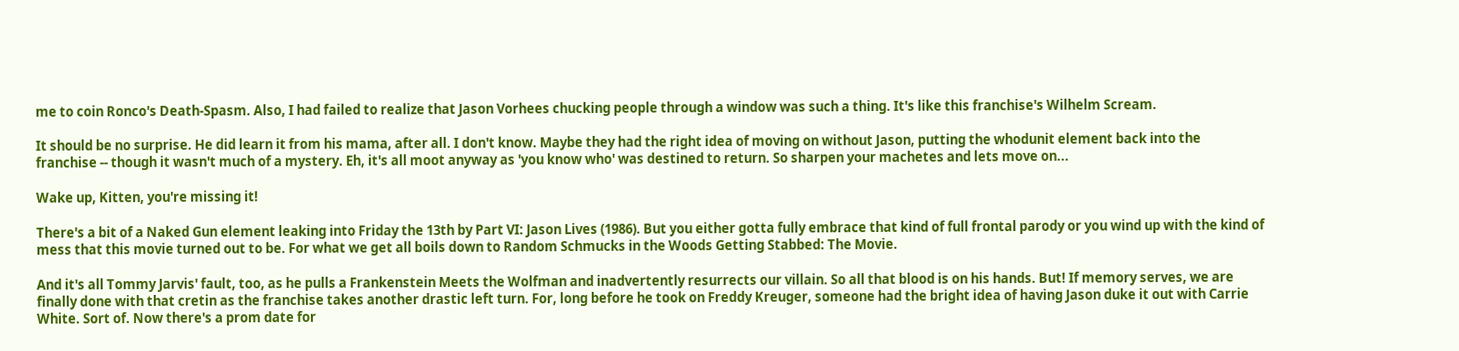me to coin Ronco's Death-Spasm. Also, I had failed to realize that Jason Vorhees chucking people through a window was such a thing. It's like this franchise's Wilhelm Scream.

It should be no surprise. He did learn it from his mama, after all. I don't know. Maybe they had the right idea of moving on without Jason, putting the whodunit element back into the franchise -- though it wasn't much of a mystery. Eh, it's all moot anyway as 'you know who' was destined to return. So sharpen your machetes and lets move on...

Wake up, Kitten, you're missing it!

There's a bit of a Naked Gun element leaking into Friday the 13th by Part VI: Jason Lives (1986). But you either gotta fully embrace that kind of full frontal parody or you wind up with the kind of mess that this movie turned out to be. For what we get all boils down to Random Schmucks in the Woods Getting Stabbed: The Movie.

And it's all Tommy Jarvis' fault, too, as he pulls a Frankenstein Meets the Wolfman and inadvertently resurrects our villain. So all that blood is on his hands. But! If memory serves, we are finally done with that cretin as the franchise takes another drastic left turn. For, long before he took on Freddy Kreuger, someone had the bright idea of having Jason duke it out with Carrie White. Sort of. Now there's a prom date for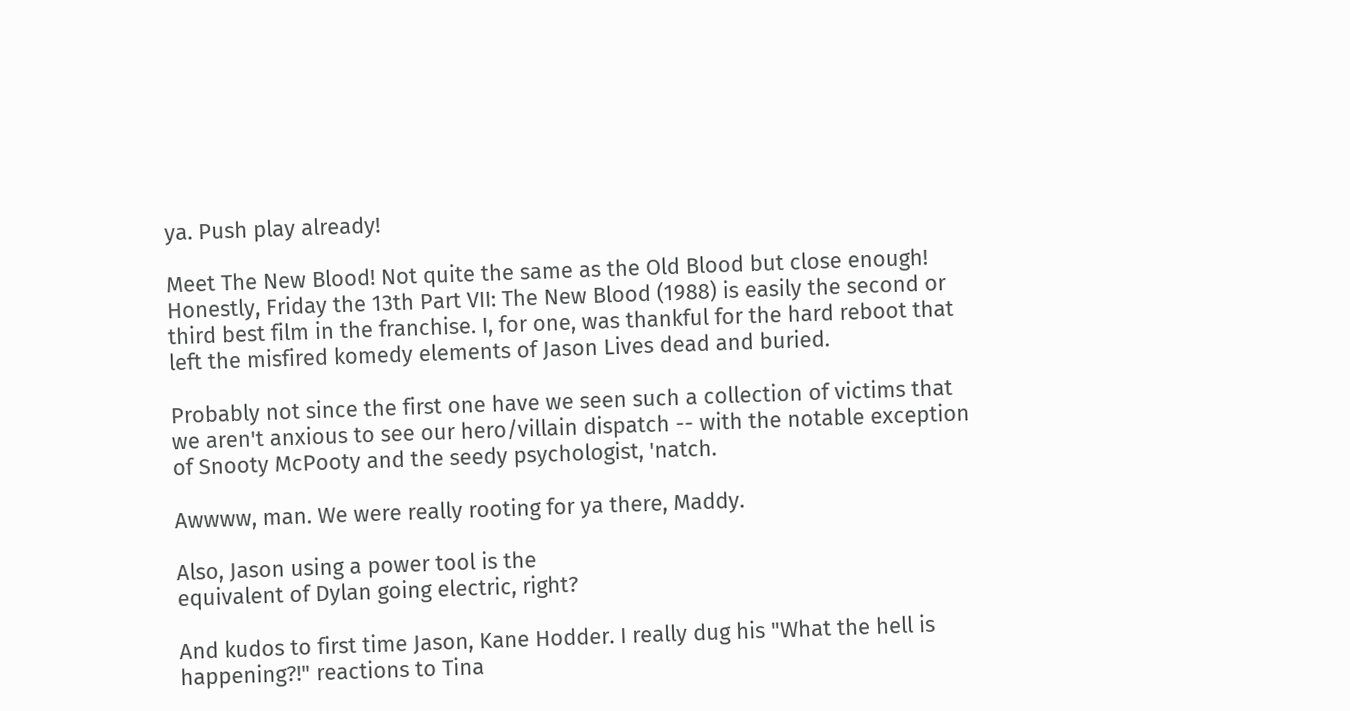ya. Push play already!

Meet The New Blood! Not quite the same as the Old Blood but close enough! Honestly, Friday the 13th Part VII: The New Blood (1988) is easily the second or third best film in the franchise. I, for one, was thankful for the hard reboot that left the misfired komedy elements of Jason Lives dead and buried.

Probably not since the first one have we seen such a collection of victims that we aren't anxious to see our hero/villain dispatch -- with the notable exception of Snooty McPooty and the seedy psychologist, 'natch.

Awwww, man. We were really rooting for ya there, Maddy.

Also, Jason using a power tool is the
equivalent of Dylan going electric, right?

And kudos to first time Jason, Kane Hodder. I really dug his "What the hell is happening?!" reactions to Tina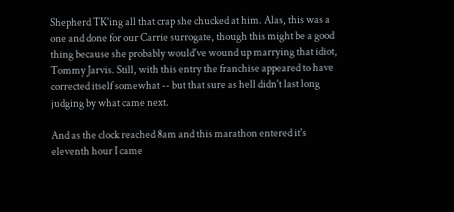Shepherd TK'ing all that crap she chucked at him. Alas, this was a one and done for our Carrie surrogate, though this might be a good thing because she probably would've wound up marrying that idiot, Tommy Jarvis. Still, with this entry the franchise appeared to have corrected itself somewhat -- but that sure as hell didn't last long judging by what came next.

And as the clock reached 8am and this marathon entered it's eleventh hour I came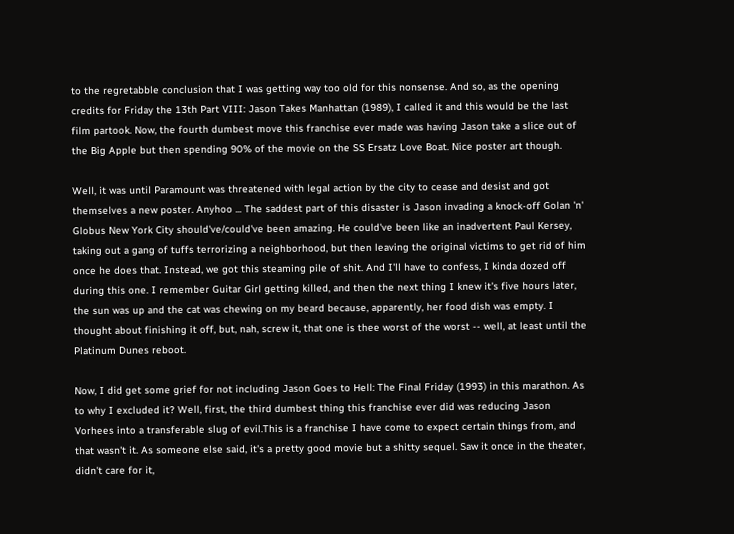to the regretabble conclusion that I was getting way too old for this nonsense. And so, as the opening credits for Friday the 13th Part VIII: Jason Takes Manhattan (1989), I called it and this would be the last film partook. Now, the fourth dumbest move this franchise ever made was having Jason take a slice out of the Big Apple but then spending 90% of the movie on the SS Ersatz Love Boat. Nice poster art though.

Well, it was until Paramount was threatened with legal action by the city to cease and desist and got themselves a new poster. Anyhoo ... The saddest part of this disaster is Jason invading a knock-off Golan 'n' Globus New York City should've/could've been amazing. He could've been like an inadvertent Paul Kersey, taking out a gang of tuffs terrorizing a neighborhood, but then leaving the original victims to get rid of him once he does that. Instead, we got this steaming pile of shit. And I'll have to confess, I kinda dozed off during this one. I remember Guitar Girl getting killed, and then the next thing I knew it's five hours later, the sun was up and the cat was chewing on my beard because, apparently, her food dish was empty. I thought about finishing it off, but, nah, screw it, that one is thee worst of the worst -- well, at least until the Platinum Dunes reboot.

Now, I did get some grief for not including Jason Goes to Hell: The Final Friday (1993) in this marathon. As to why I excluded it? Well, first, the third dumbest thing this franchise ever did was reducing Jason Vorhees into a transferable slug of evil.This is a franchise I have come to expect certain things from, and that wasn't it. As someone else said, it's a pretty good movie but a shitty sequel. Saw it once in the theater, didn't care for it,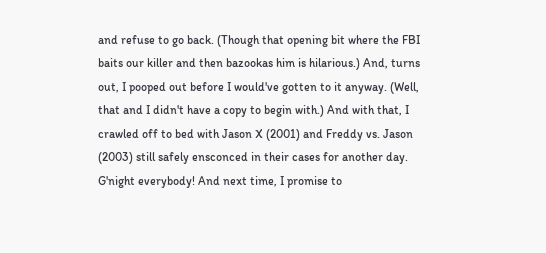and refuse to go back. (Though that opening bit where the FBI baits our killer and then bazookas him is hilarious.) And, turns out, I pooped out before I would've gotten to it anyway. (Well, that and I didn't have a copy to begin with.) And with that, I crawled off to bed with Jason X (2001) and Freddy vs. Jason (2003) still safely ensconced in their cases for another day. G'night everybody! And next time, I promise to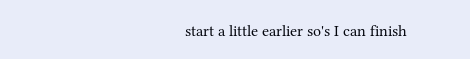start a little earlier so's I can finish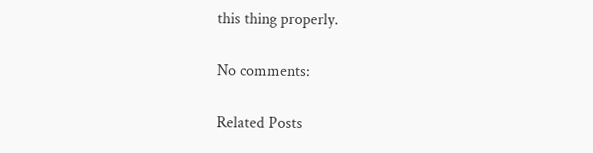this thing properly.

No comments:

Related Posts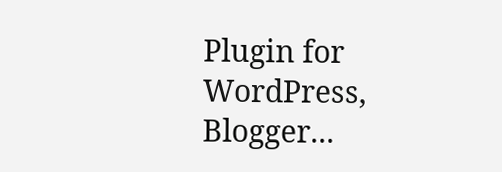Plugin for WordPress, Blogger...